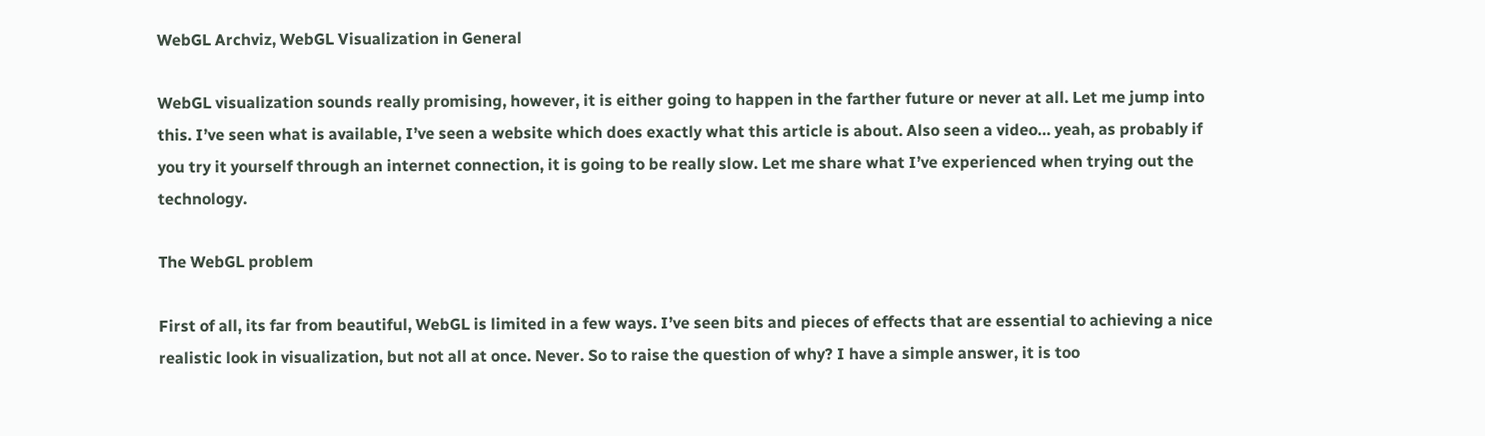WebGL Archviz, WebGL Visualization in General

WebGL visualization sounds really promising, however, it is either going to happen in the farther future or never at all. Let me jump into this. I’ve seen what is available, I’ve seen a website which does exactly what this article is about. Also seen a video… yeah, as probably if you try it yourself through an internet connection, it is going to be really slow. Let me share what I’ve experienced when trying out the technology.

The WebGL problem

First of all, its far from beautiful, WebGL is limited in a few ways. I’ve seen bits and pieces of effects that are essential to achieving a nice realistic look in visualization, but not all at once. Never. So to raise the question of why? I have a simple answer, it is too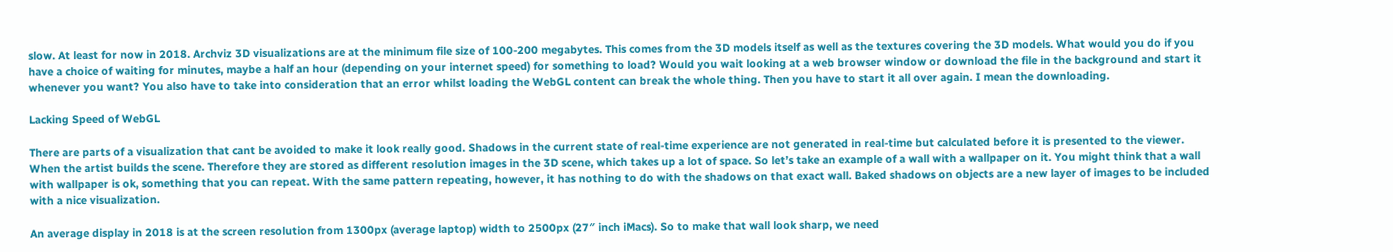slow. At least for now in 2018. Archviz 3D visualizations are at the minimum file size of 100-200 megabytes. This comes from the 3D models itself as well as the textures covering the 3D models. What would you do if you have a choice of waiting for minutes, maybe a half an hour (depending on your internet speed) for something to load? Would you wait looking at a web browser window or download the file in the background and start it whenever you want? You also have to take into consideration that an error whilst loading the WebGL content can break the whole thing. Then you have to start it all over again. I mean the downloading.

Lacking Speed of WebGL

There are parts of a visualization that cant be avoided to make it look really good. Shadows in the current state of real-time experience are not generated in real-time but calculated before it is presented to the viewer. When the artist builds the scene. Therefore they are stored as different resolution images in the 3D scene, which takes up a lot of space. So let’s take an example of a wall with a wallpaper on it. You might think that a wall with wallpaper is ok, something that you can repeat. With the same pattern repeating, however, it has nothing to do with the shadows on that exact wall. Baked shadows on objects are a new layer of images to be included with a nice visualization.

An average display in 2018 is at the screen resolution from 1300px (average laptop) width to 2500px (27″ inch iMacs). So to make that wall look sharp, we need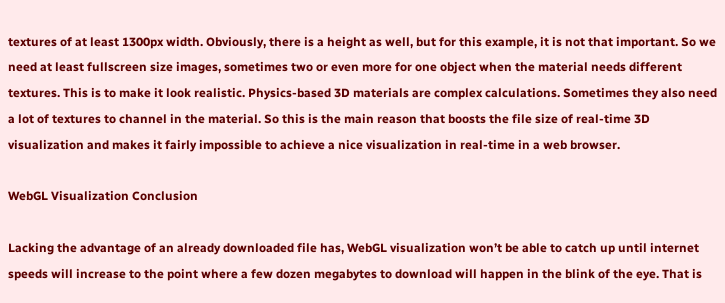textures of at least 1300px width. Obviously, there is a height as well, but for this example, it is not that important. So we need at least fullscreen size images, sometimes two or even more for one object when the material needs different textures. This is to make it look realistic. Physics-based 3D materials are complex calculations. Sometimes they also need a lot of textures to channel in the material. So this is the main reason that boosts the file size of real-time 3D visualization and makes it fairly impossible to achieve a nice visualization in real-time in a web browser.

WebGL Visualization Conclusion

Lacking the advantage of an already downloaded file has, WebGL visualization won’t be able to catch up until internet speeds will increase to the point where a few dozen megabytes to download will happen in the blink of the eye. That is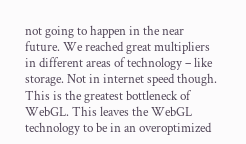not going to happen in the near future. We reached great multipliers in different areas of technology – like storage. Not in internet speed though. This is the greatest bottleneck of WebGL. This leaves the WebGL technology to be in an overoptimized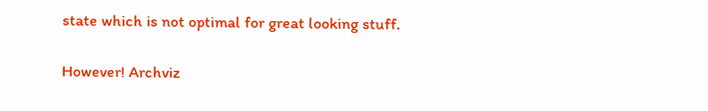state which is not optimal for great looking stuff.

However! Archviz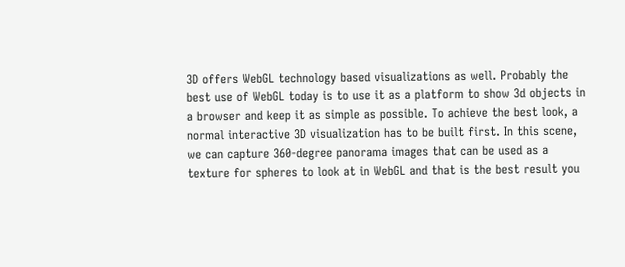3D offers WebGL technology based visualizations as well. Probably the best use of WebGL today is to use it as a platform to show 3d objects in a browser and keep it as simple as possible. To achieve the best look, a normal interactive 3D visualization has to be built first. In this scene, we can capture 360-degree panorama images that can be used as a texture for spheres to look at in WebGL and that is the best result you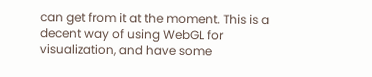can get from it at the moment. This is a decent way of using WebGL for visualization, and have some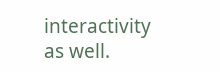interactivity as well.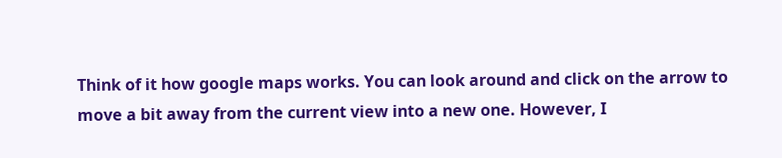Think of it how google maps works. You can look around and click on the arrow to move a bit away from the current view into a new one. However, I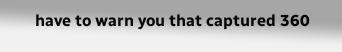have to warn you that captured 360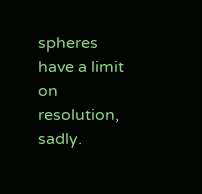spheres have a limit on resolution, sadly.